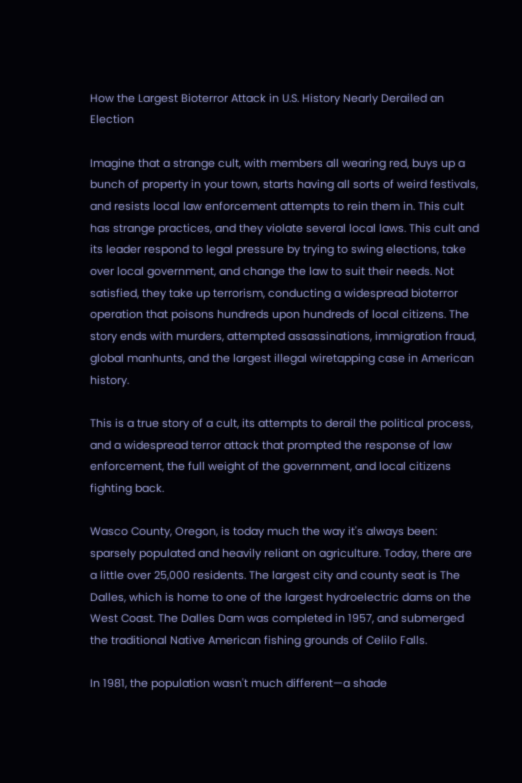How the Largest Bioterror Attack in U.S. History Nearly Derailed an Election

Imagine that a strange cult, with members all wearing red, buys up a bunch of property in your town, starts having all sorts of weird festivals, and resists local law enforcement attempts to rein them in. This cult has strange practices, and they violate several local laws. This cult and its leader respond to legal pressure by trying to swing elections, take over local government, and change the law to suit their needs. Not satisfied, they take up terrorism, conducting a widespread bioterror operation that poisons hundreds upon hundreds of local citizens. The story ends with murders, attempted assassinations, immigration fraud, global manhunts, and the largest illegal wiretapping case in American history.

This is a true story of a cult, its attempts to derail the political process, and a widespread terror attack that prompted the response of law enforcement, the full weight of the government, and local citizens fighting back.

Wasco County, Oregon, is today much the way it's always been: sparsely populated and heavily reliant on agriculture. Today, there are a little over 25,000 residents. The largest city and county seat is The Dalles, which is home to one of the largest hydroelectric dams on the West Coast. The Dalles Dam was completed in 1957, and submerged the traditional Native American fishing grounds of Celilo Falls.

In 1981, the population wasn't much different—a shade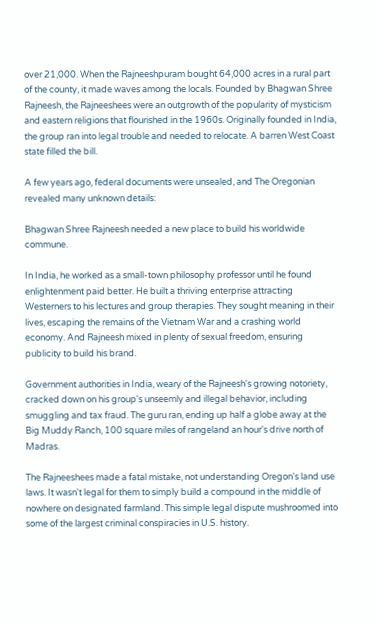over 21,000. When the Rajneeshpuram bought 64,000 acres in a rural part of the county, it made waves among the locals. Founded by Bhagwan Shree Rajneesh, the Rajneeshees were an outgrowth of the popularity of mysticism and eastern religions that flourished in the 1960s. Originally founded in India, the group ran into legal trouble and needed to relocate. A barren West Coast state filled the bill.

A few years ago, federal documents were unsealed, and The Oregonian revealed many unknown details:

Bhagwan Shree Rajneesh needed a new place to build his worldwide commune.

In India, he worked as a small-town philosophy professor until he found enlightenment paid better. He built a thriving enterprise attracting Westerners to his lectures and group therapies. They sought meaning in their lives, escaping the remains of the Vietnam War and a crashing world economy. And Rajneesh mixed in plenty of sexual freedom, ensuring publicity to build his brand.

Government authorities in India, weary of the Rajneesh's growing notoriety, cracked down on his group's unseemly and illegal behavior, including smuggling and tax fraud. The guru ran, ending up half a globe away at the Big Muddy Ranch, 100 square miles of rangeland an hour's drive north of Madras.

The Rajneeshees made a fatal mistake, not understanding Oregon's land use laws. It wasn't legal for them to simply build a compound in the middle of nowhere on designated farmland. This simple legal dispute mushroomed into some of the largest criminal conspiracies in U.S. history.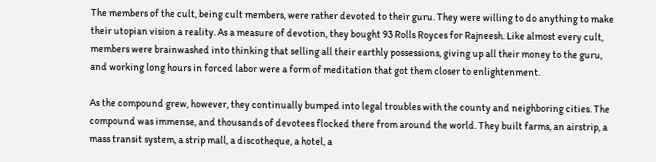The members of the cult, being cult members, were rather devoted to their guru. They were willing to do anything to make their utopian vision a reality. As a measure of devotion, they bought 93 Rolls Royces for Rajneesh. Like almost every cult, members were brainwashed into thinking that selling all their earthly possessions, giving up all their money to the guru, and working long hours in forced labor were a form of meditation that got them closer to enlightenment.

As the compound grew, however, they continually bumped into legal troubles with the county and neighboring cities. The compound was immense, and thousands of devotees flocked there from around the world. They built farms, an airstrip, a mass transit system, a strip mall, a discotheque, a hotel, a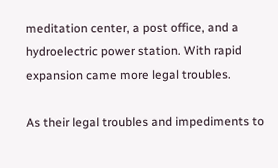meditation center, a post office, and a hydroelectric power station. With rapid expansion came more legal troubles.

As their legal troubles and impediments to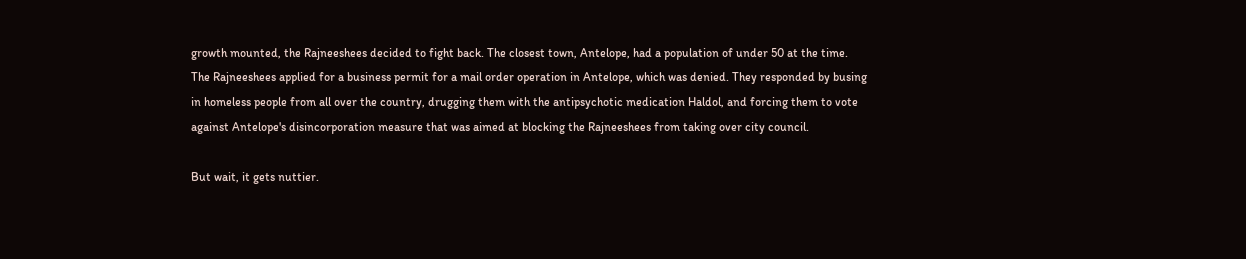growth mounted, the Rajneeshees decided to fight back. The closest town, Antelope, had a population of under 50 at the time. The Rajneeshees applied for a business permit for a mail order operation in Antelope, which was denied. They responded by busing in homeless people from all over the country, drugging them with the antipsychotic medication Haldol, and forcing them to vote against Antelope's disincorporation measure that was aimed at blocking the Rajneeshees from taking over city council.

But wait, it gets nuttier.